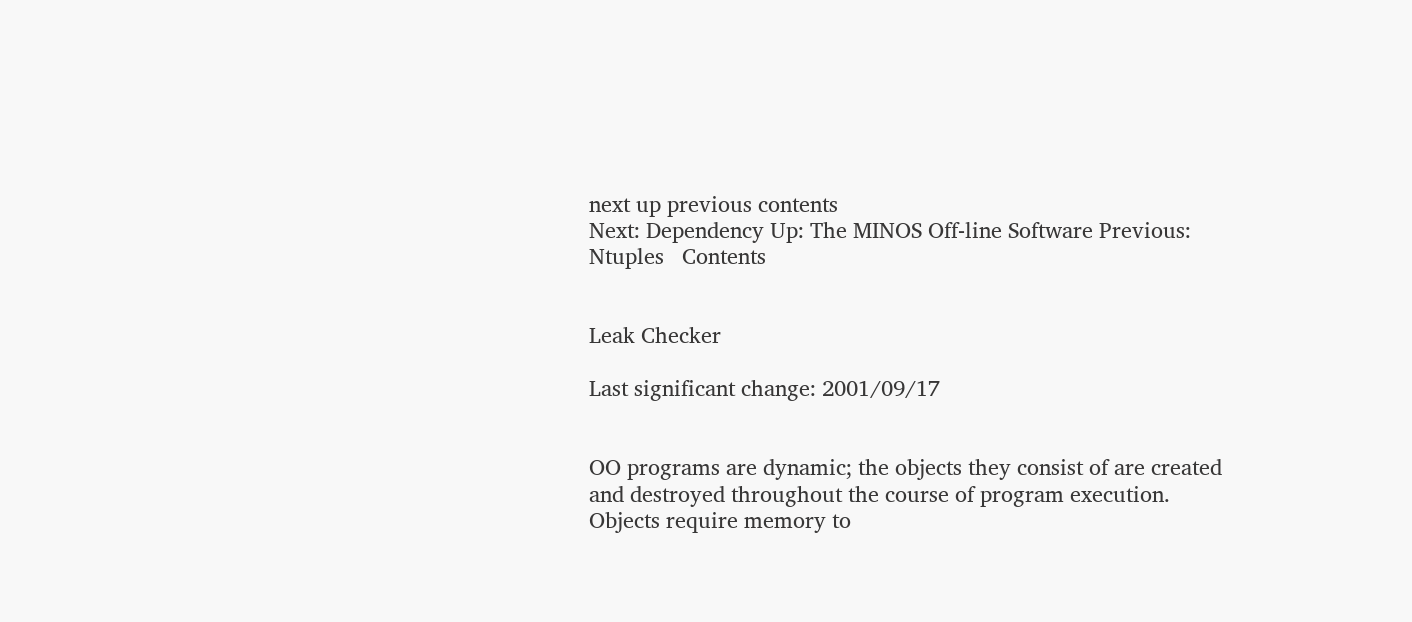next up previous contents
Next: Dependency Up: The MINOS Off-line Software Previous: Ntuples   Contents


Leak Checker

Last significant change: 2001/09/17


OO programs are dynamic; the objects they consist of are created and destroyed throughout the course of program execution. Objects require memory to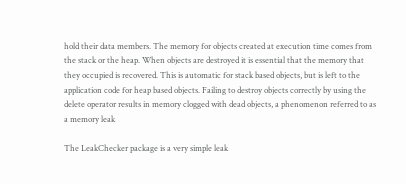hold their data members. The memory for objects created at execution time comes from the stack or the heap. When objects are destroyed it is essential that the memory that they occupied is recovered. This is automatic for stack based objects, but is left to the application code for heap based objects. Failing to destroy objects correctly by using the delete operator results in memory clogged with dead objects, a phenomenon referred to as a memory leak

The LeakChecker package is a very simple leak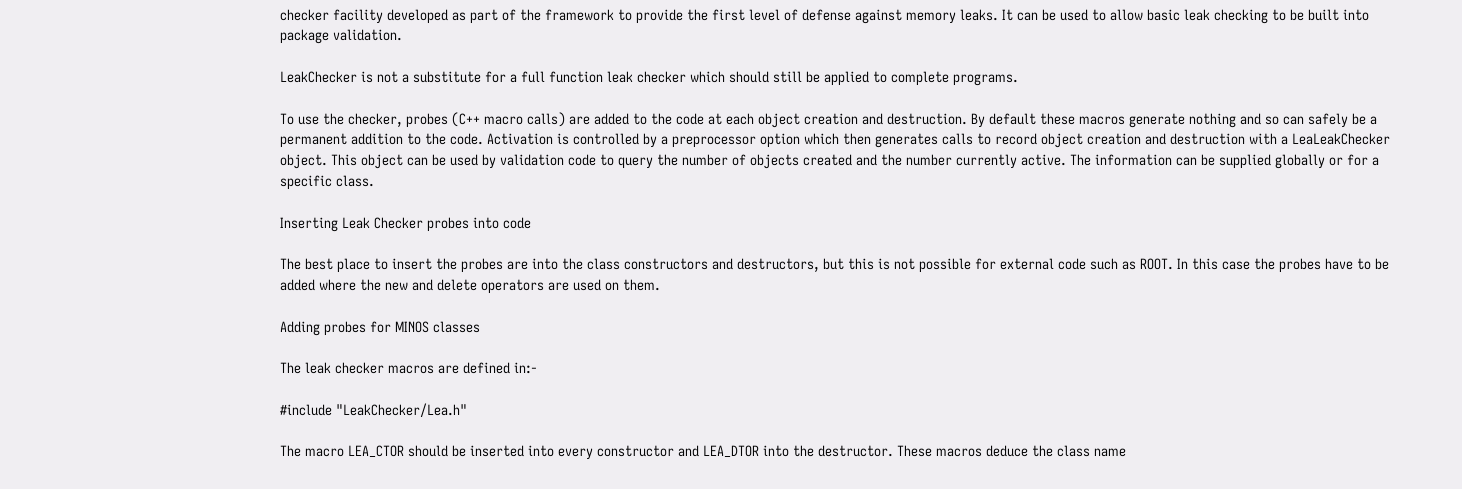checker facility developed as part of the framework to provide the first level of defense against memory leaks. It can be used to allow basic leak checking to be built into package validation.

LeakChecker is not a substitute for a full function leak checker which should still be applied to complete programs.

To use the checker, probes (C++ macro calls) are added to the code at each object creation and destruction. By default these macros generate nothing and so can safely be a permanent addition to the code. Activation is controlled by a preprocessor option which then generates calls to record object creation and destruction with a LeaLeakChecker object. This object can be used by validation code to query the number of objects created and the number currently active. The information can be supplied globally or for a specific class.

Inserting Leak Checker probes into code

The best place to insert the probes are into the class constructors and destructors, but this is not possible for external code such as ROOT. In this case the probes have to be added where the new and delete operators are used on them.

Adding probes for MINOS classes

The leak checker macros are defined in:-

#include "LeakChecker/Lea.h"

The macro LEA_CTOR should be inserted into every constructor and LEA_DTOR into the destructor. These macros deduce the class name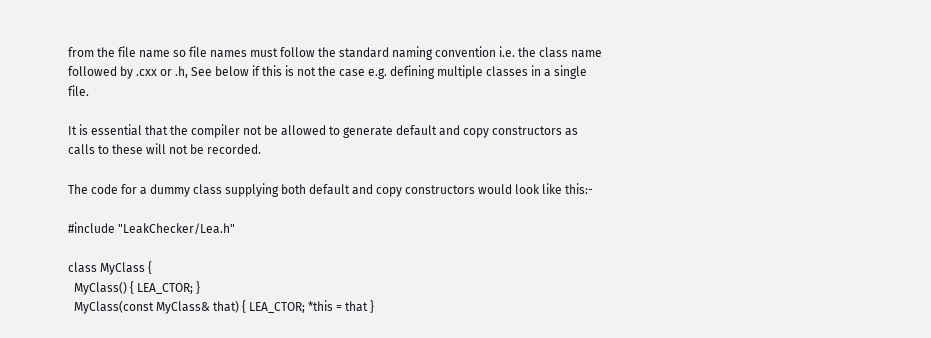from the file name so file names must follow the standard naming convention i.e. the class name followed by .cxx or .h, See below if this is not the case e.g. defining multiple classes in a single file.

It is essential that the compiler not be allowed to generate default and copy constructors as calls to these will not be recorded.

The code for a dummy class supplying both default and copy constructors would look like this:-

#include "LeakChecker/Lea.h"

class MyClass {
  MyClass() { LEA_CTOR; }
  MyClass(const MyClass& that) { LEA_CTOR; *this = that }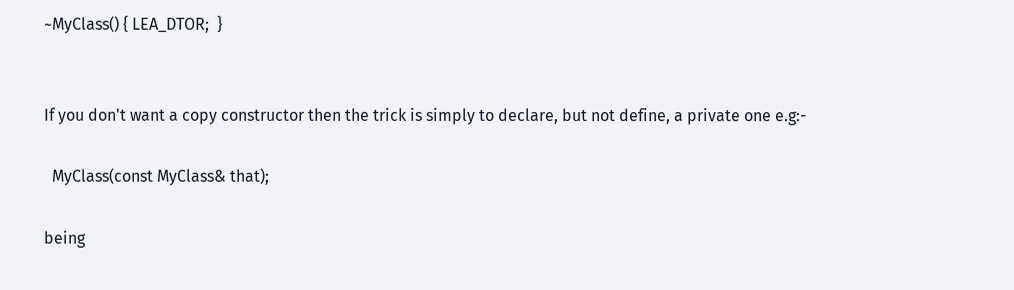~MyClass() { LEA_DTOR;  }


If you don't want a copy constructor then the trick is simply to declare, but not define, a private one e.g:-

  MyClass(const MyClass& that);

being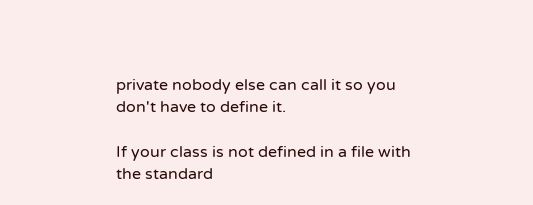private nobody else can call it so you don't have to define it.

If your class is not defined in a file with the standard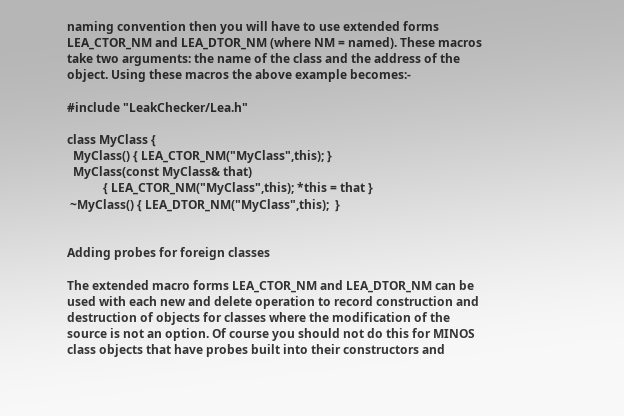naming convention then you will have to use extended forms LEA_CTOR_NM and LEA_DTOR_NM (where NM = named). These macros take two arguments: the name of the class and the address of the object. Using these macros the above example becomes:-

#include "LeakChecker/Lea.h"

class MyClass {
  MyClass() { LEA_CTOR_NM("MyClass",this); }
  MyClass(const MyClass& that)
            { LEA_CTOR_NM("MyClass",this); *this = that }
 ~MyClass() { LEA_DTOR_NM("MyClass",this);  }


Adding probes for foreign classes

The extended macro forms LEA_CTOR_NM and LEA_DTOR_NM can be used with each new and delete operation to record construction and destruction of objects for classes where the modification of the source is not an option. Of course you should not do this for MINOS class objects that have probes built into their constructors and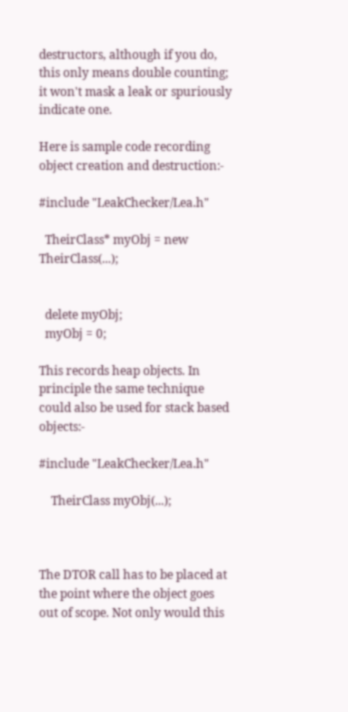destructors, although if you do, this only means double counting; it won't mask a leak or spuriously indicate one.

Here is sample code recording object creation and destruction:-

#include "LeakChecker/Lea.h"

  TheirClass* myObj = new TheirClass(...);


  delete myObj;
  myObj = 0;

This records heap objects. In principle the same technique could also be used for stack based objects:-

#include "LeakChecker/Lea.h"

    TheirClass myObj(...);



The DTOR call has to be placed at the point where the object goes out of scope. Not only would this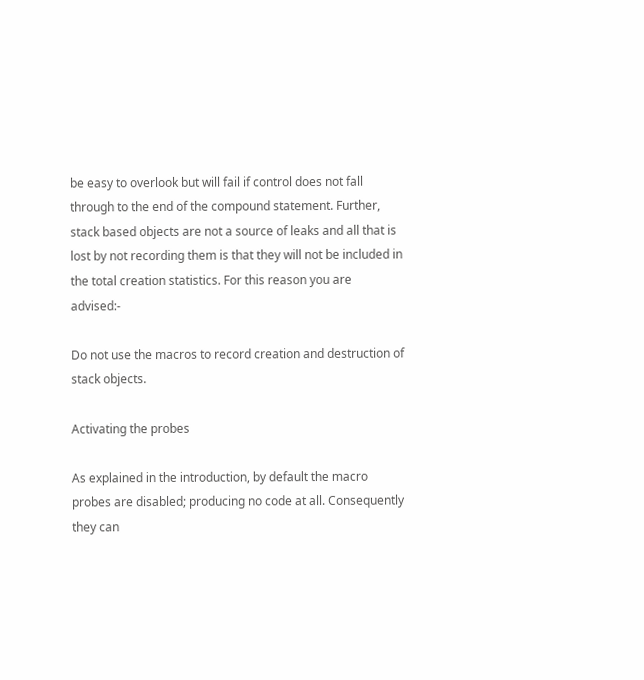be easy to overlook but will fail if control does not fall through to the end of the compound statement. Further, stack based objects are not a source of leaks and all that is lost by not recording them is that they will not be included in the total creation statistics. For this reason you are advised:-

Do not use the macros to record creation and destruction of stack objects.

Activating the probes

As explained in the introduction, by default the macro probes are disabled; producing no code at all. Consequently they can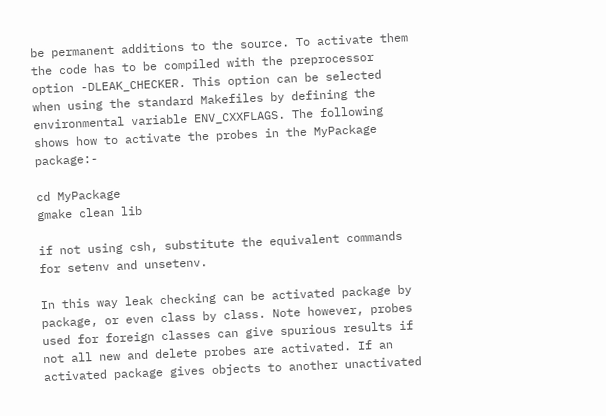be permanent additions to the source. To activate them the code has to be compiled with the preprocessor option -DLEAK_CHECKER. This option can be selected when using the standard Makefiles by defining the environmental variable ENV_CXXFLAGS. The following shows how to activate the probes in the MyPackage package:-

cd MyPackage
gmake clean lib

if not using csh, substitute the equivalent commands for setenv and unsetenv.

In this way leak checking can be activated package by package, or even class by class. Note however, probes used for foreign classes can give spurious results if not all new and delete probes are activated. If an activated package gives objects to another unactivated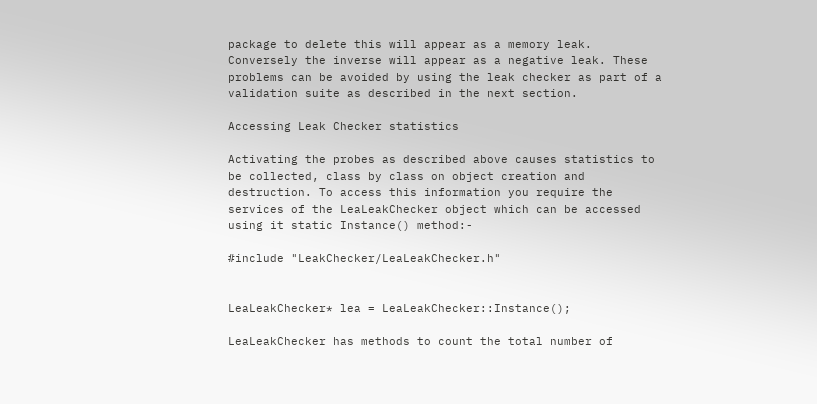package to delete this will appear as a memory leak. Conversely the inverse will appear as a negative leak. These problems can be avoided by using the leak checker as part of a validation suite as described in the next section.

Accessing Leak Checker statistics

Activating the probes as described above causes statistics to be collected, class by class on object creation and destruction. To access this information you require the services of the LeaLeakChecker object which can be accessed using it static Instance() method:-

#include "LeakChecker/LeaLeakChecker.h"


LeaLeakChecker* lea = LeaLeakChecker::Instance();

LeaLeakChecker has methods to count the total number of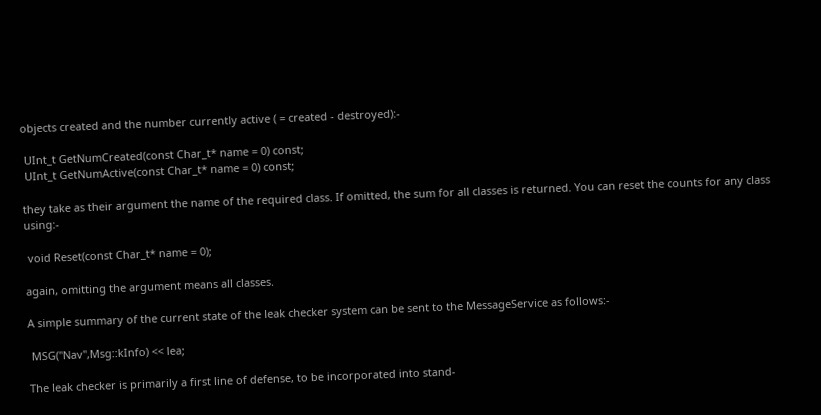objects created and the number currently active ( = created - destroyed):-

 UInt_t GetNumCreated(const Char_t* name = 0) const;
 UInt_t GetNumActive(const Char_t* name = 0) const;

they take as their argument the name of the required class. If omitted, the sum for all classes is returned. You can reset the counts for any class using:-

 void Reset(const Char_t* name = 0);

again, omitting the argument means all classes.

A simple summary of the current state of the leak checker system can be sent to the MessageService as follows:-

 MSG("Nav",Msg::kInfo) << lea;

The leak checker is primarily a first line of defense, to be incorporated into stand-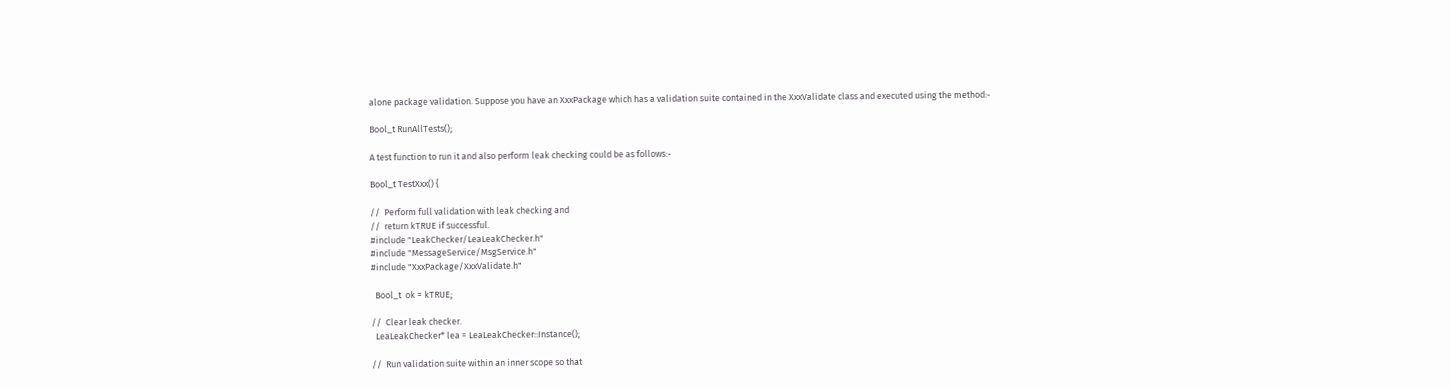alone package validation. Suppose you have an XxxPackage which has a validation suite contained in the XxxValidate class and executed using the method:-

Bool_t RunAllTests();

A test function to run it and also perform leak checking could be as follows:-

Bool_t TestXxx() {

//  Perform full validation with leak checking and
//  return kTRUE if successful.
#include "LeakChecker/LeaLeakChecker.h"
#include "MessageService/MsgService.h"
#include "XxxPackage/XxxValidate.h"

  Bool_t  ok = kTRUE;

//  Clear leak checker.
  LeaLeakChecker* lea = LeaLeakChecker::Instance();

//  Run validation suite within an inner scope so that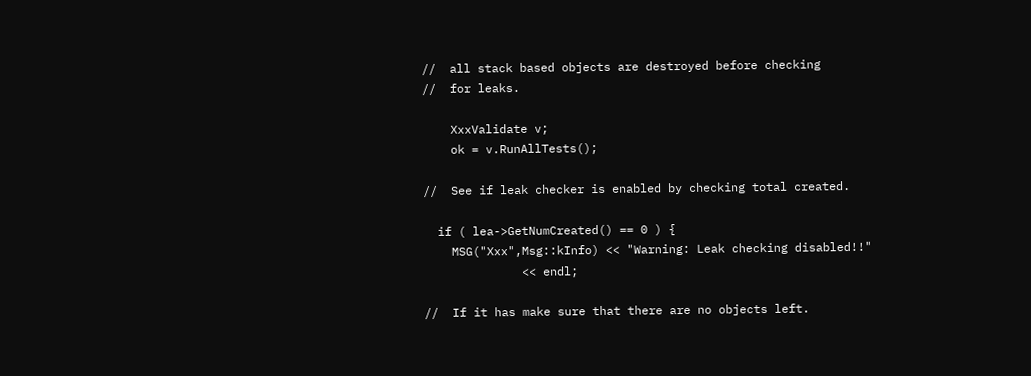//  all stack based objects are destroyed before checking
//  for leaks.

    XxxValidate v;
    ok = v.RunAllTests();

//  See if leak checker is enabled by checking total created.

  if ( lea->GetNumCreated() == 0 ) {
    MSG("Xxx",Msg::kInfo) << "Warning: Leak checking disabled!!"
              << endl;

//  If it has make sure that there are no objects left.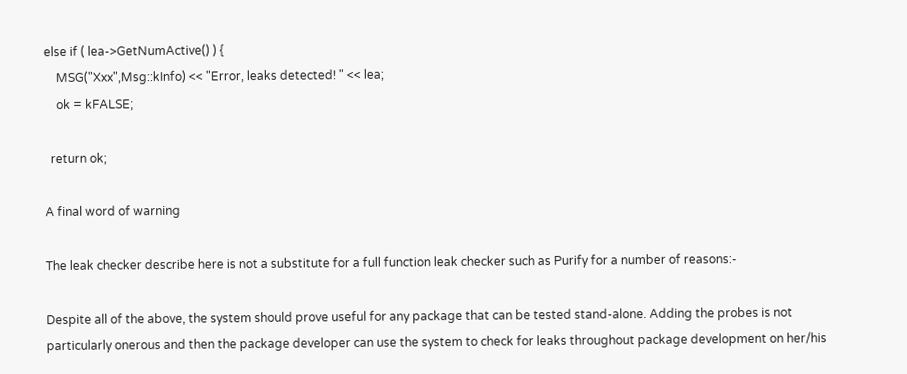else if ( lea->GetNumActive() ) {
    MSG("Xxx",Msg::kInfo) << "Error, leaks detected! " << lea;
    ok = kFALSE;

  return ok;

A final word of warning

The leak checker describe here is not a substitute for a full function leak checker such as Purify for a number of reasons:-

Despite all of the above, the system should prove useful for any package that can be tested stand-alone. Adding the probes is not particularly onerous and then the package developer can use the system to check for leaks throughout package development on her/his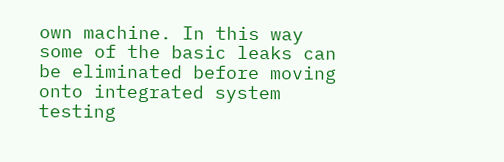own machine. In this way some of the basic leaks can be eliminated before moving onto integrated system testing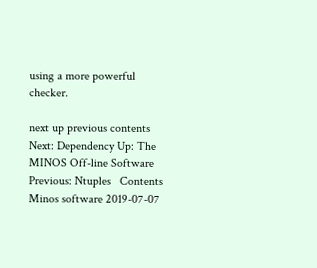using a more powerful checker.

next up previous contents
Next: Dependency Up: The MINOS Off-line Software Previous: Ntuples   Contents
Minos software 2019-07-07